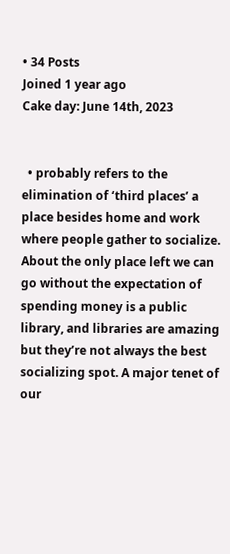• 34 Posts
Joined 1 year ago
Cake day: June 14th, 2023


  • probably refers to the elimination of ‘third places’ a place besides home and work where people gather to socialize. About the only place left we can go without the expectation of spending money is a public library, and libraries are amazing but they’re not always the best socializing spot. A major tenet of our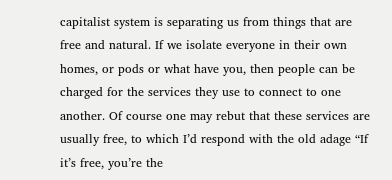capitalist system is separating us from things that are free and natural. If we isolate everyone in their own homes, or pods or what have you, then people can be charged for the services they use to connect to one another. Of course one may rebut that these services are usually free, to which I’d respond with the old adage “If it’s free, you’re the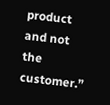product and not the customer.”